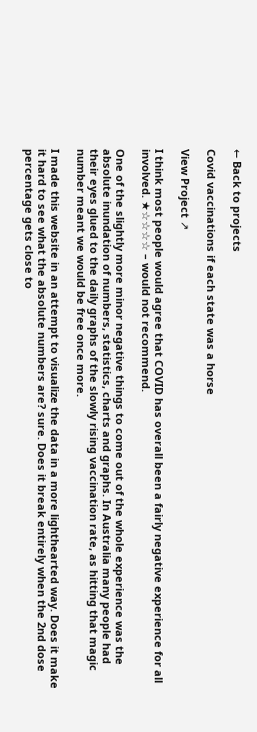← Back to projects

Covid vaccinations if each state was a horse

View Project ↗

I think most people would agree that COVID has overall been a fairly negative experience for all involved. ★☆☆☆☆ – would not recommend.

One of the slightly more minor negative things to come out of the whole experience was the absolute inundation of numbers, statistics, charts and graphs. In Australia many people had their eyes glued to the daily graphs of the slowly rising vaccination rate, as hitting that magic number meant we would be free once more.

I made this website in an attempt to visualize the data in a more lighthearted way. Does it make it hard to see what the absolute numbers are? sure. Does it break entirely when the 2nd dose percentage gets close to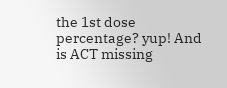the 1st dose percentage? yup! And is ACT missing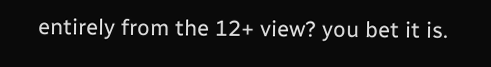entirely from the 12+ view? you bet it is.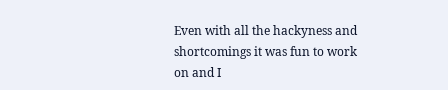Even with all the hackyness and shortcomings it was fun to work on and I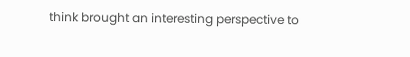think brought an interesting perspective to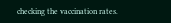checking the vaccination rates.